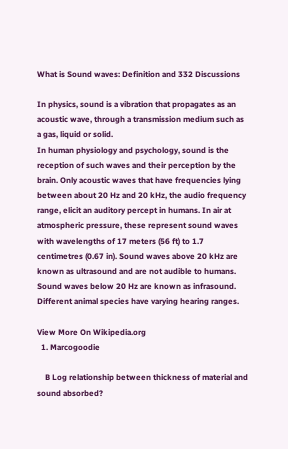What is Sound waves: Definition and 332 Discussions

In physics, sound is a vibration that propagates as an acoustic wave, through a transmission medium such as a gas, liquid or solid.
In human physiology and psychology, sound is the reception of such waves and their perception by the brain. Only acoustic waves that have frequencies lying between about 20 Hz and 20 kHz, the audio frequency range, elicit an auditory percept in humans. In air at atmospheric pressure, these represent sound waves with wavelengths of 17 meters (56 ft) to 1.7 centimetres (0.67 in). Sound waves above 20 kHz are known as ultrasound and are not audible to humans. Sound waves below 20 Hz are known as infrasound. Different animal species have varying hearing ranges.

View More On Wikipedia.org
  1. Marcogoodie

    B Log relationship between thickness of material and sound absorbed?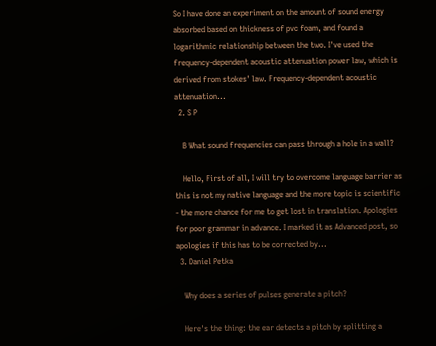So I have done an experiment on the amount of sound energy absorbed based on thickness of pvc foam, and found a logarithmic relationship between the two. I've used the frequency-dependent acoustic attenuation power law, which is derived from stokes' law. Frequency-dependent acoustic attenuation...
  2. S P

    B What sound frequencies can pass through a hole in a wall?

    Hello, First of all, I will try to overcome language barrier as this is not my native language and the more topic is scientific - the more chance for me to get lost in translation. Apologies for poor grammar in advance. I marked it as Advanced post, so apologies if this has to be corrected by...
  3. Daniel Petka

    Why does a series of pulses generate a pitch?

    Here's the thing: the ear detects a pitch by splitting a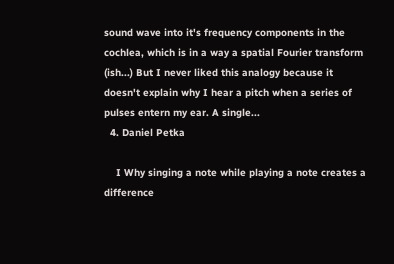sound wave into it's frequency components in the cochlea, which is in a way a spatial Fourier transform (ish...) But I never liked this analogy because it doesn't explain why I hear a pitch when a series of pulses entern my ear. A single...
  4. Daniel Petka

    I Why singing a note while playing a note creates a difference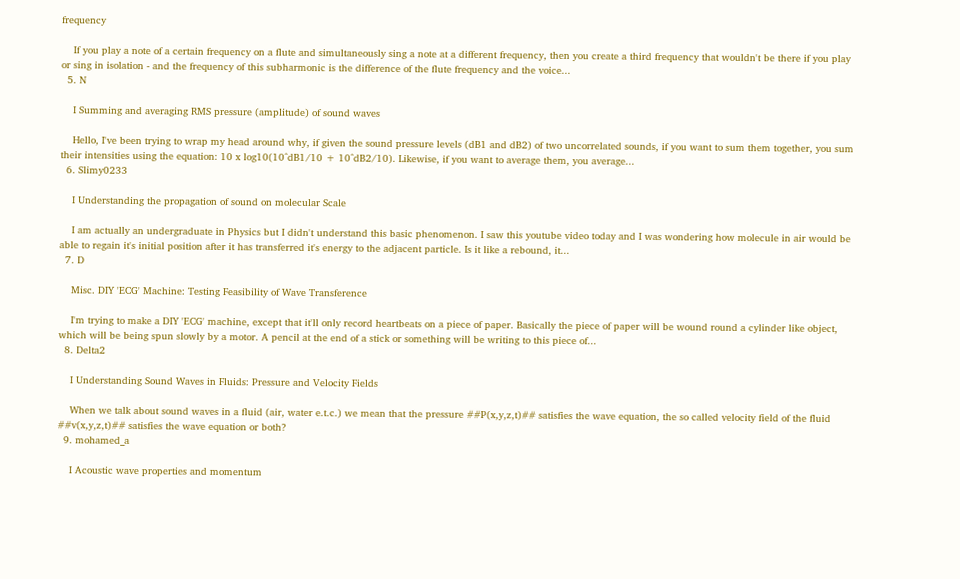frequency

    If you play a note of a certain frequency on a flute and simultaneously sing a note at a different frequency, then you create a third frequency that wouldn't be there if you play or sing in isolation - and the frequency of this subharmonic is the difference of the flute frequency and the voice...
  5. N

    I Summing and averaging RMS pressure (amplitude) of sound waves

    Hello, I've been trying to wrap my head around why, if given the sound pressure levels (dB1 and dB2) of two uncorrelated sounds, if you want to sum them together, you sum their intensities using the equation: 10 x log10(10^dB1/10 + 10^dB2/10). Likewise, if you want to average them, you average...
  6. Slimy0233

    I Understanding the propagation of sound on molecular Scale

    I am actually an undergraduate in Physics but I didn't understand this basic phenomenon. I saw this youtube video today and I was wondering how molecule in air would be able to regain it's initial position after it has transferred it's energy to the adjacent particle. Is it like a rebound, it...
  7. D

    Misc. DIY 'ECG' Machine: Testing Feasibility of Wave Transference

    I'm trying to make a DIY 'ECG' machine, except that it'll only record heartbeats on a piece of paper. Basically the piece of paper will be wound round a cylinder like object, which will be being spun slowly by a motor. A pencil at the end of a stick or something will be writing to this piece of...
  8. Delta2

    I Understanding Sound Waves in Fluids: Pressure and Velocity Fields

    When we talk about sound waves in a fluid (air, water e.t.c.) we mean that the pressure ##P(x,y,z,t)## satisfies the wave equation, the so called velocity field of the fluid ##v(x,y,z,t)## satisfies the wave equation or both?
  9. mohamed_a

    I Acoustic wave properties and momentum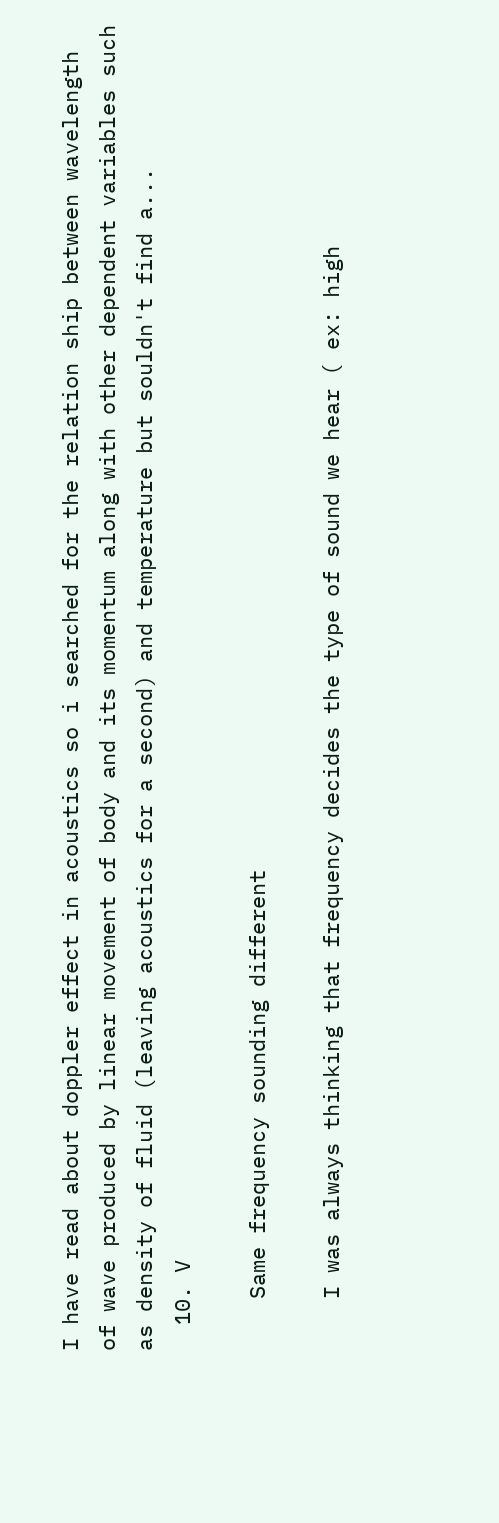I have read about doppler effect in acoustics so i searched for the relation ship between wavelength of wave produced by linear movement of body and its momentum along with other dependent variables such as density of fluid (leaving acoustics for a second) and temperature but souldn't find a...
  10. V

    Same frequency sounding different

    I was always thinking that frequency decides the type of sound we hear ( ex: high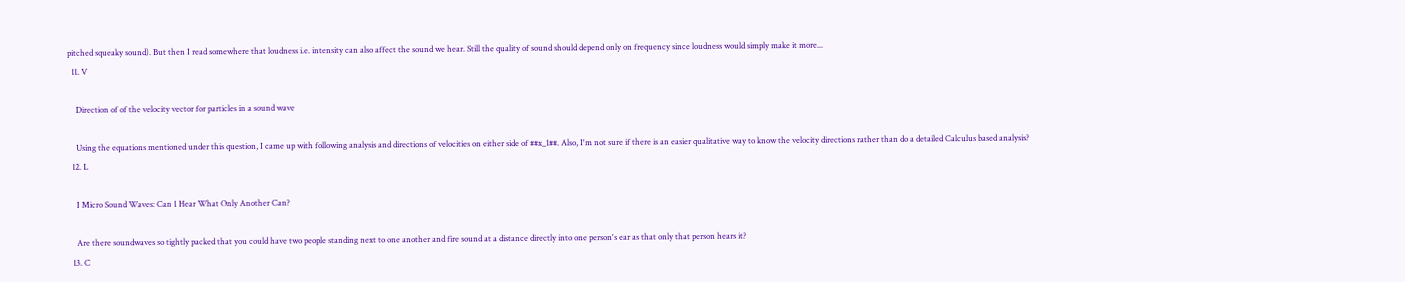pitched squeaky sound). But then I read somewhere that loudness i.e. intensity can also affect the sound we hear. Still the quality of sound should depend only on frequency since loudness would simply make it more...
  11. V

    Direction of of the velocity vector for particles in a sound wave

    Using the equations mentioned under this question, I came up with following analysis and directions of velocities on either side of ##x_1##. Also, I'm not sure if there is an easier qualitative way to know the velocity directions rather than do a detailed Calculus based analysis?
  12. L

    I Micro Sound Waves: Can 1 Hear What Only Another Can?

    Are there soundwaves so tightly packed that you could have two people standing next to one another and fire sound at a distance directly into one person's ear as that only that person hears it?
  13. C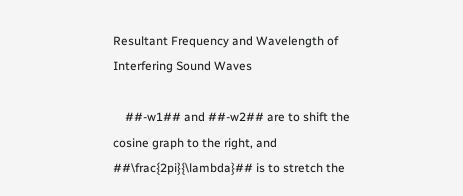Resultant Frequency and Wavelength of Interfering Sound Waves

    ##-w1## and ##-w2## are to shift the cosine graph to the right, and ##\frac{2pi}{\lambda}## is to stretch the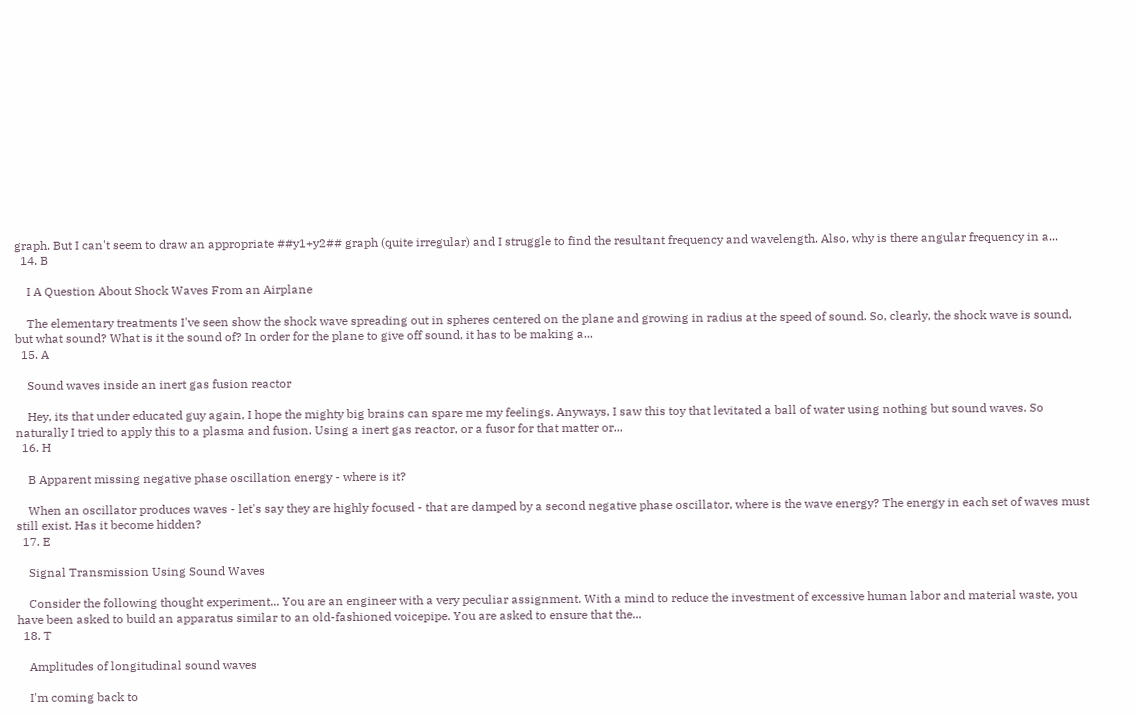graph. But I can't seem to draw an appropriate ##y1+y2## graph (quite irregular) and I struggle to find the resultant frequency and wavelength. Also, why is there angular frequency in a...
  14. B

    I A Question About Shock Waves From an Airplane

    The elementary treatments I've seen show the shock wave spreading out in spheres centered on the plane and growing in radius at the speed of sound. So, clearly, the shock wave is sound, but what sound? What is it the sound of? In order for the plane to give off sound, it has to be making a...
  15. A

    Sound waves inside an inert gas fusion reactor

    Hey, its that under educated guy again, I hope the mighty big brains can spare me my feelings. Anyways, I saw this toy that levitated a ball of water using nothing but sound waves. So naturally I tried to apply this to a plasma and fusion. Using a inert gas reactor, or a fusor for that matter or...
  16. H

    B Apparent missing negative phase oscillation energy - where is it?

    When an oscillator produces waves - let's say they are highly focused - that are damped by a second negative phase oscillator, where is the wave energy? The energy in each set of waves must still exist. Has it become hidden?
  17. E

    Signal Transmission Using Sound Waves

    Consider the following thought experiment... You are an engineer with a very peculiar assignment. With a mind to reduce the investment of excessive human labor and material waste, you have been asked to build an apparatus similar to an old-fashioned voicepipe. You are asked to ensure that the...
  18. T

    Amplitudes of longitudinal sound waves

    I'm coming back to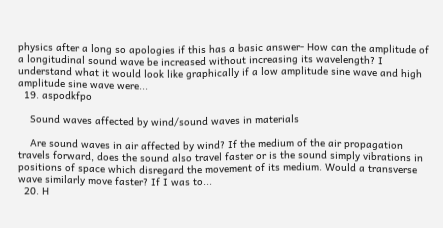physics after a long so apologies if this has a basic answer- How can the amplitude of a longitudinal sound wave be increased without increasing its wavelength? I understand what it would look like graphically if a low amplitude sine wave and high amplitude sine wave were...
  19. aspodkfpo

    Sound waves affected by wind/sound waves in materials

    Are sound waves in air affected by wind? If the medium of the air propagation travels forward, does the sound also travel faster or is the sound simply vibrations in positions of space which disregard the movement of its medium. Would a transverse wave similarly move faster? If I was to...
  20. H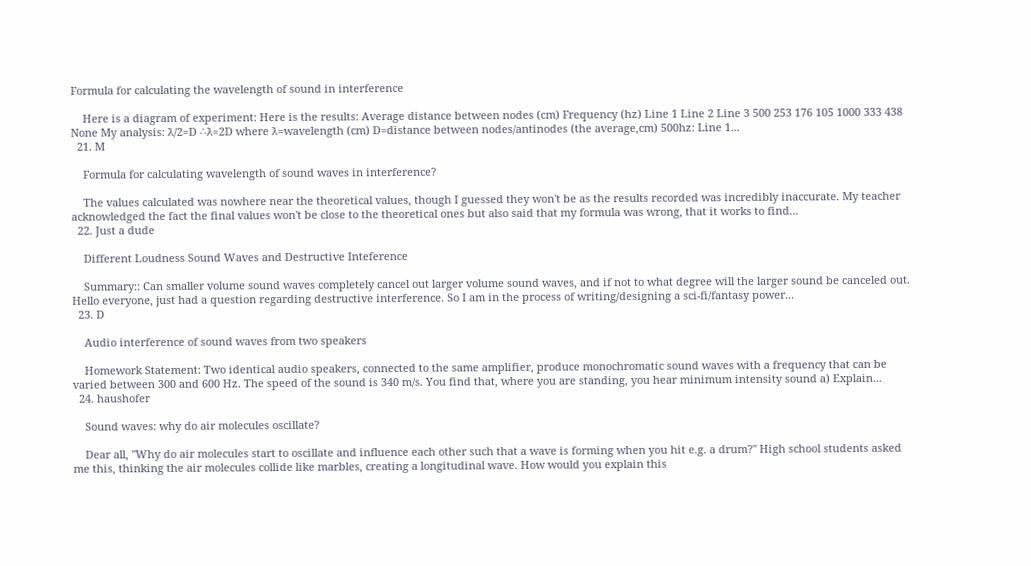Formula for calculating the wavelength of sound in interference

    Here is a diagram of experiment: Here is the results: Average distance between nodes (cm) Frequency (hz) Line 1 Line 2 Line 3 500 253 176 105 1000 333 438 None My analysis: ƛ/2=D ∴ƛ=2D where ƛ=wavelength (cm) D=distance between nodes/antinodes (the average,cm) 500hz: Line 1...
  21. M

    Formula for calculating wavelength of sound waves in interference?

    The values calculated was nowhere near the theoretical values, though I guessed they won't be as the results recorded was incredibly inaccurate. My teacher acknowledged the fact the final values won't be close to the theoretical ones but also said that my formula was wrong, that it works to find...
  22. Just a dude

    Different Loudness Sound Waves and Destructive Inteference

    Summary:: Can smaller volume sound waves completely cancel out larger volume sound waves, and if not to what degree will the larger sound be canceled out. Hello everyone, just had a question regarding destructive interference. So I am in the process of writing/designing a sci-fi/fantasy power...
  23. D

    Audio interference of sound waves from two speakers

    Homework Statement: Two identical audio speakers, connected to the same amplifier, produce monochromatic sound waves with a frequency that can be varied between 300 and 600 Hz. The speed of the sound is 340 m/s. You find that, where you are standing, you hear minimum intensity sound a) Explain...
  24. haushofer

    Sound waves: why do air molecules oscillate?

    Dear all, "Why do air molecules start to oscillate and influence each other such that a wave is forming when you hit e.g. a drum?" High school students asked me this, thinking the air molecules collide like marbles, creating a longitudinal wave. How would you explain this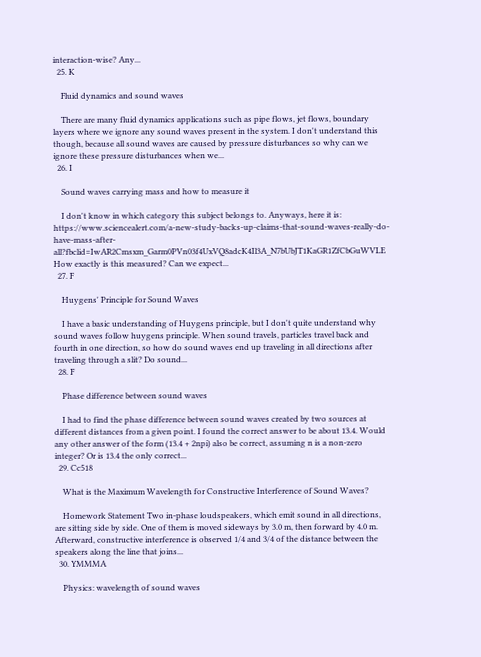interaction-wise? Any...
  25. K

    Fluid dynamics and sound waves

    There are many fluid dynamics applications such as pipe flows, jet flows, boundary layers where we ignore any sound waves present in the system. I don't understand this though, because all sound waves are caused by pressure disturbances so why can we ignore these pressure disturbances when we...
  26. I

    Sound waves carrying mass and how to measure it

    I don't know in which category this subject belongs to. Anyways, here it is: https://www.sciencealert.com/a-new-study-backs-up-claims-that-sound-waves-really-do-have-mass-after-all?fbclid=IwAR2Cmsxm_Garm0PVn03f4UxVQ8adcK4Il3A_N7bUbJT1KaGR1ZfCbGuWVLE How exactly is this measured? Can we expect...
  27. F

    Huygens' Principle for Sound Waves

    I have a basic understanding of Huygens principle, but I don't quite understand why sound waves follow huygens principle. When sound travels, particles travel back and fourth in one direction, so how do sound waves end up traveling in all directions after traveling through a slit? Do sound...
  28. F

    Phase difference between sound waves

    I had to find the phase difference between sound waves created by two sources at different distances from a given point. I found the correct answer to be about 13.4. Would any other answer of the form (13.4 + 2npi) also be correct, assuming n is a non-zero integer? Or is 13.4 the only correct...
  29. Cc518

    What is the Maximum Wavelength for Constructive Interference of Sound Waves?

    Homework Statement Two in-phase loudspeakers, which emit sound in all directions, are sitting side by side. One of them is moved sideways by 3.0 m, then forward by 4.0 m. Afterward, constructive interference is observed 1/4 and 3/4 of the distance between the speakers along the line that joins...
  30. YMMMA

    Physics: wavelength of sound waves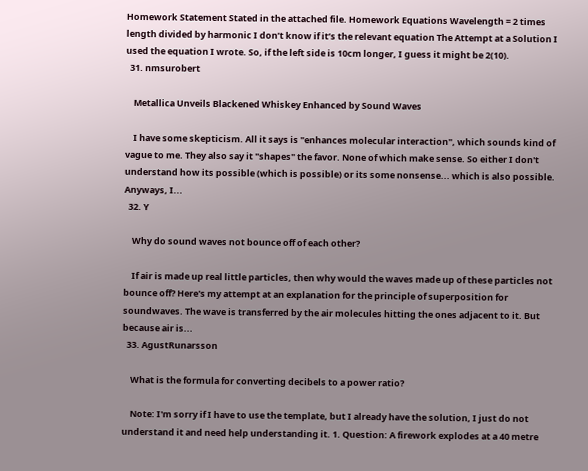Homework Statement Stated in the attached file. Homework Equations Wavelength = 2 times length divided by harmonic I don’t know if it’s the relevant equation The Attempt at a Solution I used the equation I wrote. So, if the left side is 10cm longer, I guess it might be 2(10).
  31. nmsurobert

    Metallica Unveils Blackened Whiskey Enhanced by Sound Waves

    I have some skepticism. All it says is "enhances molecular interaction", which sounds kind of vague to me. They also say it "shapes" the favor. None of which make sense. So either I don't understand how its possible (which is possible) or its some nonsense... which is also possible. Anyways, I...
  32. Y

    Why do sound waves not bounce off of each other?

    If air is made up real little particles, then why would the waves made up of these particles not bounce off? Here's my attempt at an explanation for the principle of superposition for soundwaves. The wave is transferred by the air molecules hitting the ones adjacent to it. But because air is...
  33. AgustRunarsson

    What is the formula for converting decibels to a power ratio?

    Note: I'm sorry if I have to use the template, but I already have the solution, I just do not understand it and need help understanding it. 1. Question: A firework explodes at a 40 metre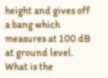height and gives off a bang which measures at 100 dB at ground level. What is the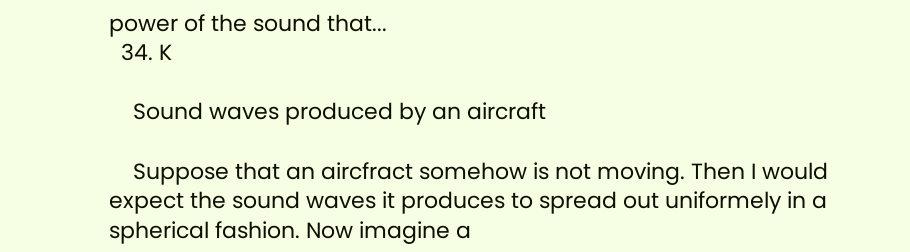power of the sound that...
  34. K

    Sound waves produced by an aircraft

    Suppose that an aircfract somehow is not moving. Then I would expect the sound waves it produces to spread out uniformely in a spherical fashion. Now imagine a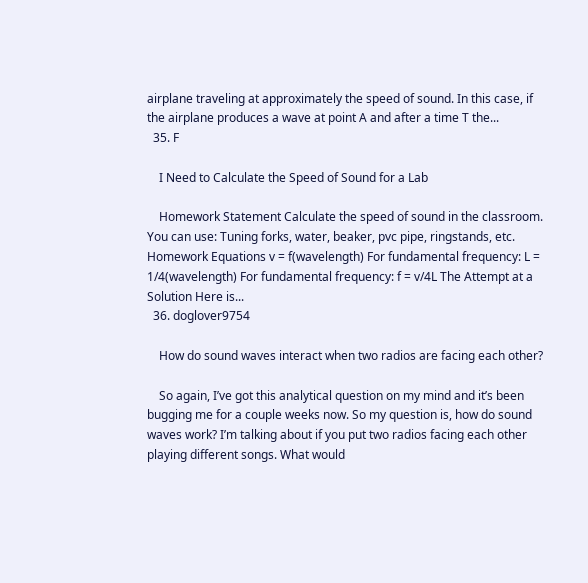airplane traveling at approximately the speed of sound. In this case, if the airplane produces a wave at point A and after a time T the...
  35. F

    I Need to Calculate the Speed of Sound for a Lab

    Homework Statement Calculate the speed of sound in the classroom. You can use: Tuning forks, water, beaker, pvc pipe, ringstands, etc. Homework Equations v = f(wavelength) For fundamental frequency: L = 1/4(wavelength) For fundamental frequency: f = v/4L The Attempt at a Solution Here is...
  36. doglover9754

    How do sound waves interact when two radios are facing each other?

    So again, I’ve got this analytical question on my mind and it’s been bugging me for a couple weeks now. So my question is, how do sound waves work? I’m talking about if you put two radios facing each other playing different songs. What would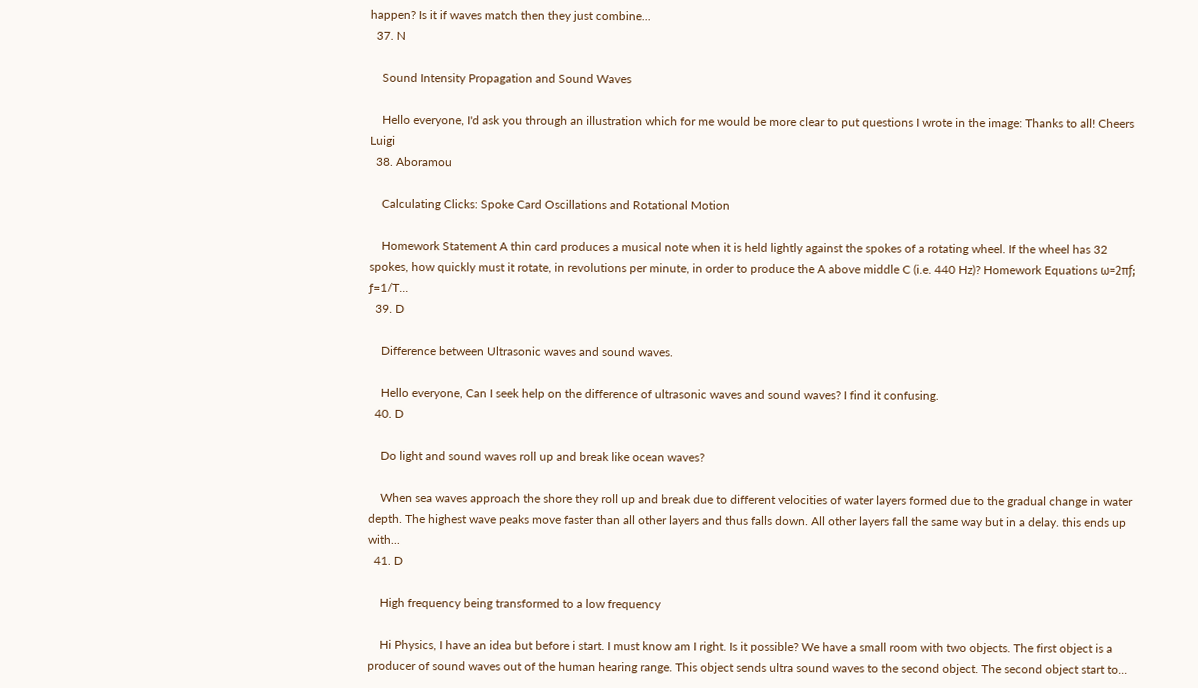happen? Is it if waves match then they just combine...
  37. N

    Sound Intensity Propagation and Sound Waves

    Hello everyone, I'd ask you through an illustration which for me would be more clear to put questions I wrote in the image: Thanks to all! Cheers Luigi
  38. Aboramou

    Calculating Clicks: Spoke Card Oscillations and Rotational Motion

    Homework Statement A thin card produces a musical note when it is held lightly against the spokes of a rotating wheel. If the wheel has 32 spokes, how quickly must it rotate, in revolutions per minute, in order to produce the A above middle C (i.e. 440 Hz)? Homework Equations ω=2πƒ; ƒ=1/T...
  39. D

    Difference between Ultrasonic waves and sound waves.

    Hello everyone, Can I seek help on the difference of ultrasonic waves and sound waves? I find it confusing.
  40. D

    Do light and sound waves roll up and break like ocean waves?

    When sea waves approach the shore they roll up and break due to different velocities of water layers formed due to the gradual change in water depth. The highest wave peaks move faster than all other layers and thus falls down. All other layers fall the same way but in a delay. this ends up with...
  41. D

    High frequency being transformed to a low frequency

    Hi Physics, I have an idea but before i start. I must know am I right. Is it possible? We have a small room with two objects. The first object is a producer of sound waves out of the human hearing range. This object sends ultra sound waves to the second object. The second object start to...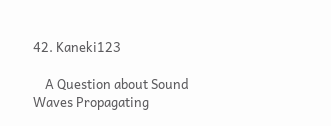42. Kaneki123

    A Question about Sound Waves Propagating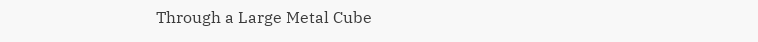Through a Large Metal Cube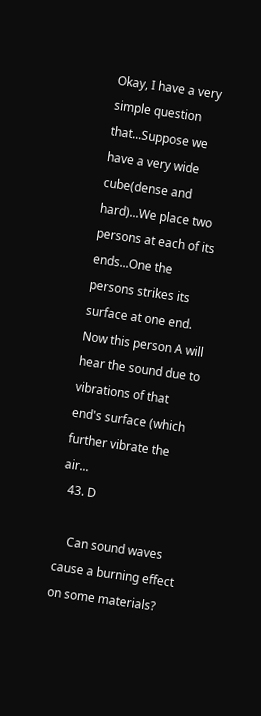Okay, I have a very simple question that...Suppose we have a very wide cube(dense and hard)...We place two persons at each of its ends...One the persons strikes its surface at one end. Now this person A will hear the sound due to vibrations of that end's surface (which further vibrate the air...
  43. D

    Can sound waves cause a burning effect on some materials?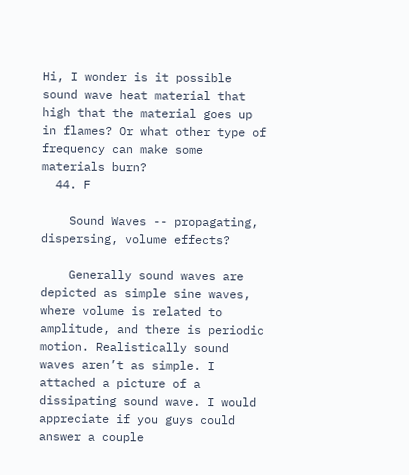Hi, I wonder is it possible sound wave heat material that high that the material goes up in flames? Or what other type of frequency can make some materials burn?
  44. F

    Sound Waves -- propagating, dispersing, volume effects?

    Generally sound waves are depicted as simple sine waves, where volume is related to amplitude, and there is periodic motion. Realistically sound waves aren’t as simple. I attached a picture of a dissipating sound wave. I would appreciate if you guys could answer a couple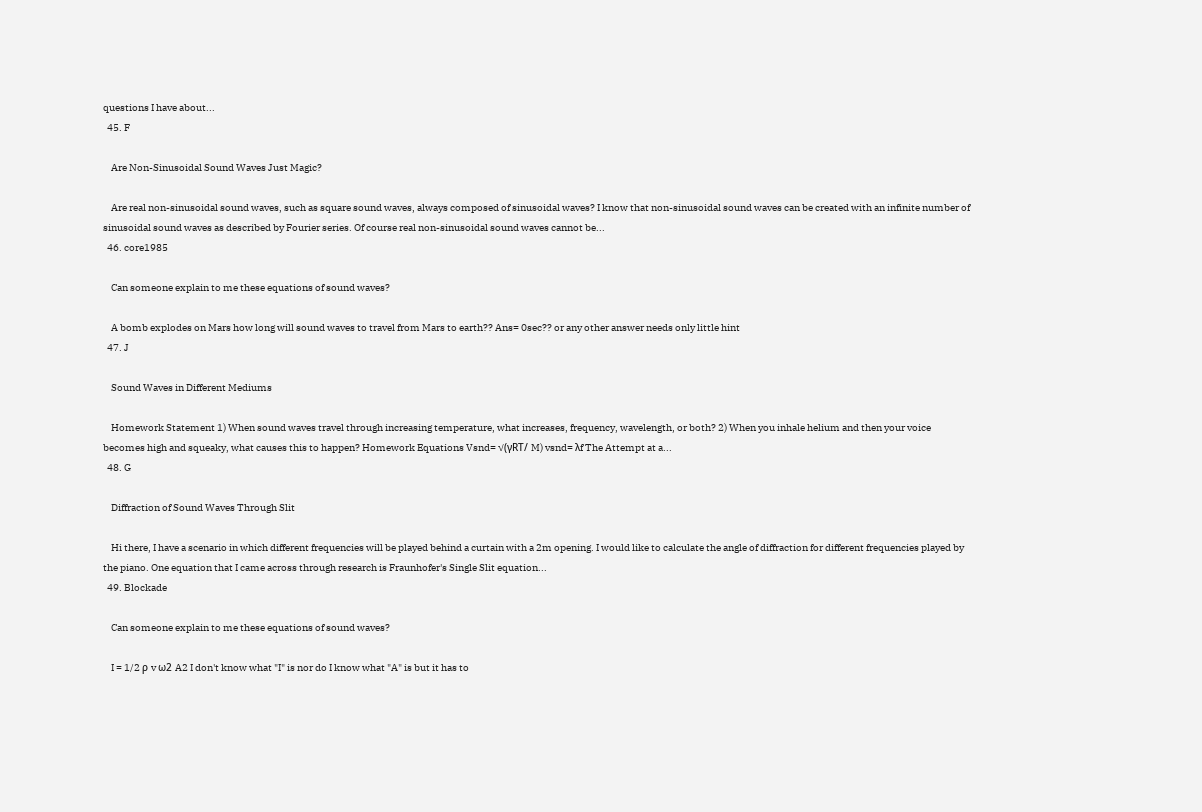questions I have about...
  45. F

    Are Non-Sinusoidal Sound Waves Just Magic?

    Are real non-sinusoidal sound waves, such as square sound waves, always composed of sinusoidal waves? I know that non-sinusoidal sound waves can be created with an infinite number of sinusoidal sound waves as described by Fourier series. Of course real non-sinusoidal sound waves cannot be...
  46. core1985

    Can someone explain to me these equations of sound waves?

    A bomb explodes on Mars how long will sound waves to travel from Mars to earth?? Ans= 0sec?? or any other answer needs only little hint
  47. J

    Sound Waves in Different Mediums

    Homework Statement 1) When sound waves travel through increasing temperature, what increases, frequency, wavelength, or both? 2) When you inhale helium and then your voice becomes high and squeaky, what causes this to happen? Homework Equations Vsnd= √(γRT/ M) vsnd= λf The Attempt at a...
  48. G

    Diffraction of Sound Waves Through Slit

    Hi there, I have a scenario in which different frequencies will be played behind a curtain with a 2m opening. I would like to calculate the angle of diffraction for different frequencies played by the piano. One equation that I came across through research is Fraunhofer's Single Slit equation...
  49. Blockade

    Can someone explain to me these equations of sound waves?

    I = 1/2 ρ v ω2 A2 I don't know what "I" is nor do I know what "A" is but it has to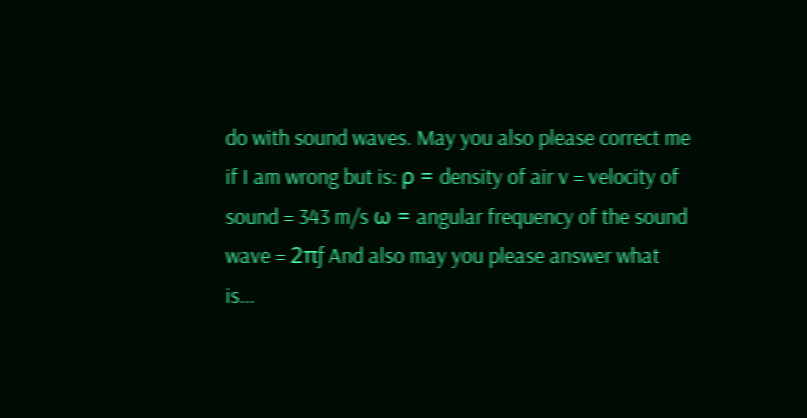do with sound waves. May you also please correct me if I am wrong but is: ρ = density of air v = velocity of sound = 343 m/s ω = angular frequency of the sound wave = 2πƒ And also may you please answer what is...